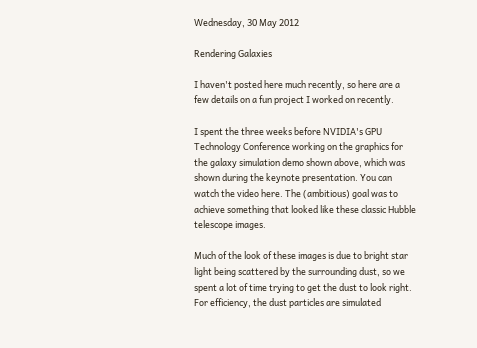Wednesday, 30 May 2012

Rendering Galaxies

I haven't posted here much recently, so here are a few details on a fun project I worked on recently.

I spent the three weeks before NVIDIA's GPU Technology Conference working on the graphics for the galaxy simulation demo shown above, which was shown during the keynote presentation. You can watch the video here. The (ambitious) goal was to achieve something that looked like these classic Hubble telescope images.

Much of the look of these images is due to bright star light being scattered by the surrounding dust, so we spent a lot of time trying to get the dust to look right. For efficiency, the dust particles are simulated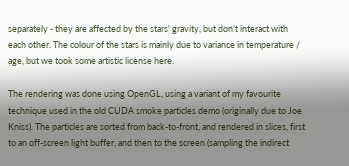separately - they are affected by the stars' gravity, but don't interact with each other. The colour of the stars is mainly due to variance in temperature / age, but we took some artistic license here.

The rendering was done using OpenGL, using a variant of my favourite technique used in the old CUDA smoke particles demo (originally due to Joe Kniss). The particles are sorted from back-to-front, and rendered in slices, first to an off-screen light buffer, and then to the screen (sampling the indirect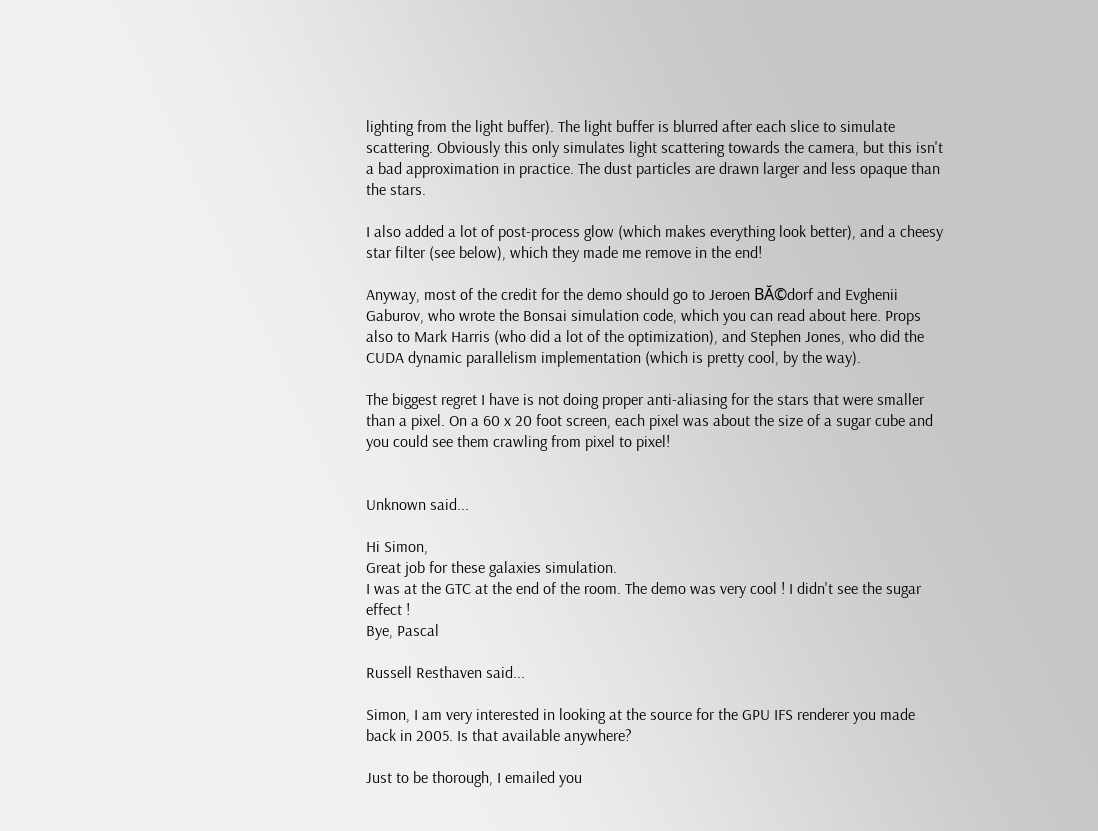lighting from the light buffer). The light buffer is blurred after each slice to simulate scattering. Obviously this only simulates light scattering towards the camera, but this isn't a bad approximation in practice. The dust particles are drawn larger and less opaque than the stars.

I also added a lot of post-process glow (which makes everything look better), and a cheesy star filter (see below), which they made me remove in the end!

Anyway, most of the credit for the demo should go to Jeroen BĂ©dorf and Evghenii Gaburov, who wrote the Bonsai simulation code, which you can read about here. Props also to Mark Harris (who did a lot of the optimization), and Stephen Jones, who did the CUDA dynamic parallelism implementation (which is pretty cool, by the way).

The biggest regret I have is not doing proper anti-aliasing for the stars that were smaller than a pixel. On a 60 x 20 foot screen, each pixel was about the size of a sugar cube and you could see them crawling from pixel to pixel!


Unknown said...

Hi Simon,
Great job for these galaxies simulation.
I was at the GTC at the end of the room. The demo was very cool ! I didn't see the sugar effect !
Bye, Pascal

Russell Resthaven said...

Simon, I am very interested in looking at the source for the GPU IFS renderer you made back in 2005. Is that available anywhere?

Just to be thorough, I emailed you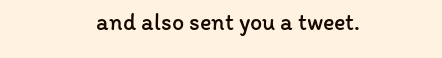and also sent you a tweet.